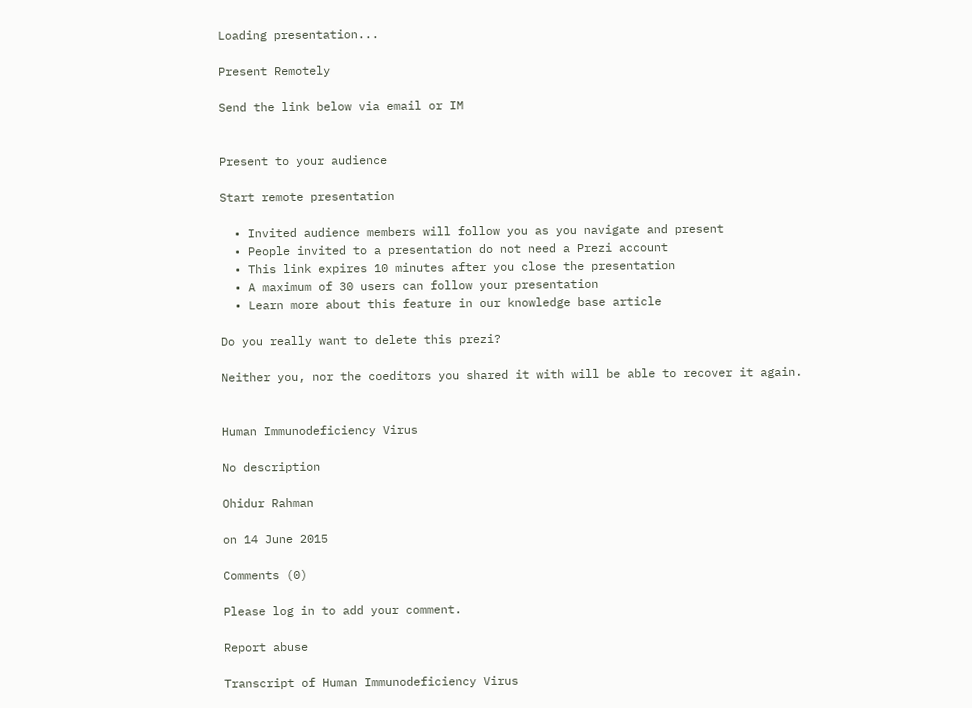Loading presentation...

Present Remotely

Send the link below via email or IM


Present to your audience

Start remote presentation

  • Invited audience members will follow you as you navigate and present
  • People invited to a presentation do not need a Prezi account
  • This link expires 10 minutes after you close the presentation
  • A maximum of 30 users can follow your presentation
  • Learn more about this feature in our knowledge base article

Do you really want to delete this prezi?

Neither you, nor the coeditors you shared it with will be able to recover it again.


Human Immunodeficiency Virus

No description

Ohidur Rahman

on 14 June 2015

Comments (0)

Please log in to add your comment.

Report abuse

Transcript of Human Immunodeficiency Virus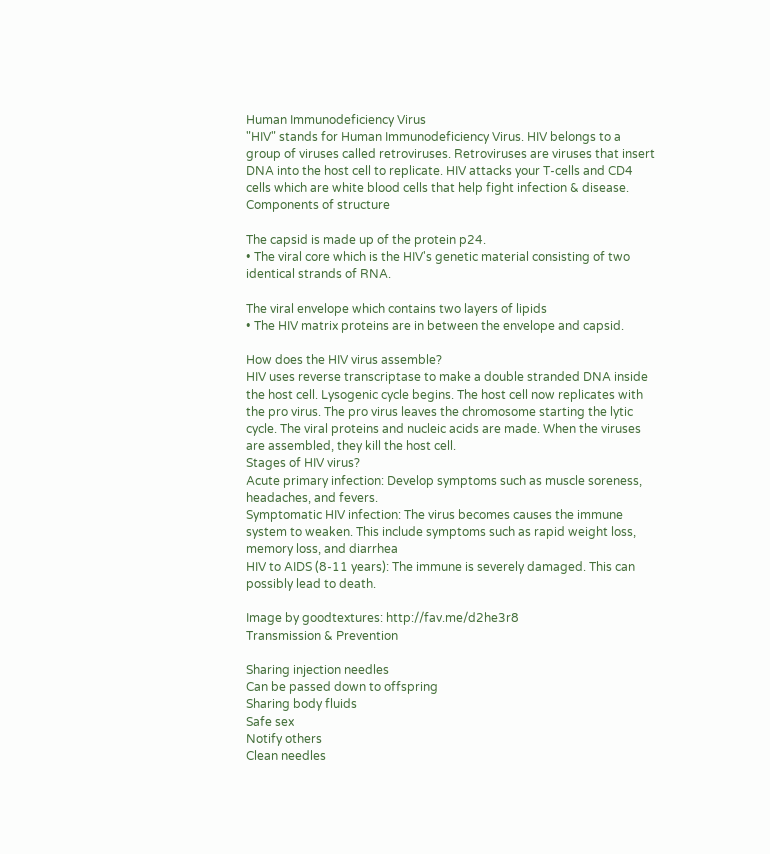Human Immunodeficiency Virus
"HIV" stands for Human Immunodeficiency Virus. HIV belongs to a group of viruses called retroviruses. Retroviruses are viruses that insert DNA into the host cell to replicate. HIV attacks your T-cells and CD4 cells which are white blood cells that help fight infection & disease.
Components of structure

The capsid is made up of the protein p24.
• The viral core which is the HIV's genetic material consisting of two identical strands of RNA.

The viral envelope which contains two layers of lipids
• The HIV matrix proteins are in between the envelope and capsid.

How does the HIV virus assemble?
HIV uses reverse transcriptase to make a double stranded DNA inside the host cell. Lysogenic cycle begins. The host cell now replicates with the pro virus. The pro virus leaves the chromosome starting the lytic cycle. The viral proteins and nucleic acids are made. When the viruses are assembled, they kill the host cell.
Stages of HIV virus?
Acute primary infection: Develop symptoms such as muscle soreness, headaches, and fevers.
Symptomatic HIV infection: The virus becomes causes the immune system to weaken. This include symptoms such as rapid weight loss, memory loss, and diarrhea
HIV to AIDS (8-11 years): The immune is severely damaged. This can possibly lead to death.

Image by goodtextures: http://fav.me/d2he3r8
Transmission & Prevention

Sharing injection needles
Can be passed down to offspring
Sharing body fluids
Safe sex
Notify others
Clean needles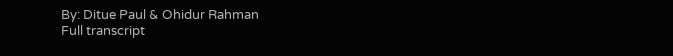By: Ditue Paul & Ohidur Rahman
Full transcript